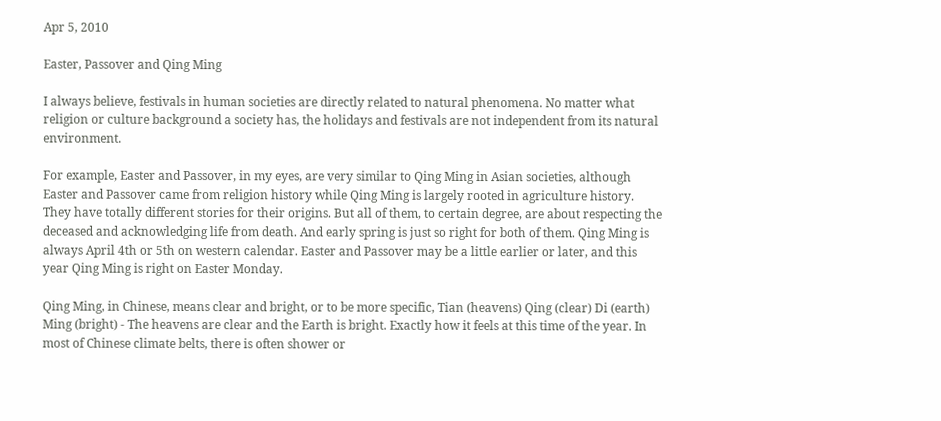Apr 5, 2010

Easter, Passover and Qing Ming

I always believe, festivals in human societies are directly related to natural phenomena. No matter what religion or culture background a society has, the holidays and festivals are not independent from its natural environment.

For example, Easter and Passover, in my eyes, are very similar to Qing Ming in Asian societies, although Easter and Passover came from religion history while Qing Ming is largely rooted in agriculture history. They have totally different stories for their origins. But all of them, to certain degree, are about respecting the deceased and acknowledging life from death. And early spring is just so right for both of them. Qing Ming is always April 4th or 5th on western calendar. Easter and Passover may be a little earlier or later, and this year Qing Ming is right on Easter Monday.

Qing Ming, in Chinese, means clear and bright, or to be more specific, Tian (heavens) Qing (clear) Di (earth) Ming (bright) - The heavens are clear and the Earth is bright. Exactly how it feels at this time of the year. In most of Chinese climate belts, there is often shower or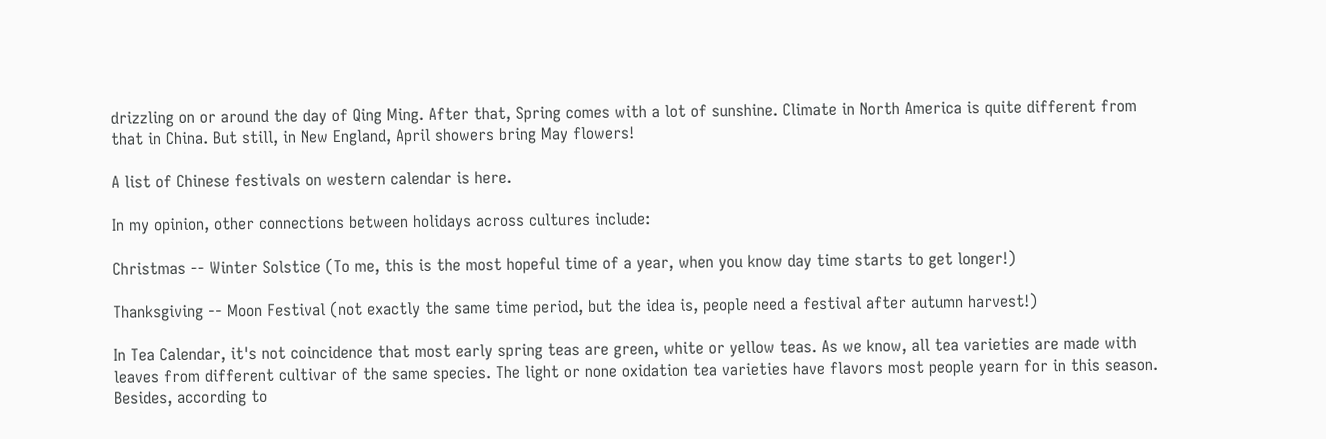drizzling on or around the day of Qing Ming. After that, Spring comes with a lot of sunshine. Climate in North America is quite different from that in China. But still, in New England, April showers bring May flowers!

A list of Chinese festivals on western calendar is here.

In my opinion, other connections between holidays across cultures include:

Christmas -- Winter Solstice (To me, this is the most hopeful time of a year, when you know day time starts to get longer!)

Thanksgiving -- Moon Festival (not exactly the same time period, but the idea is, people need a festival after autumn harvest!)

In Tea Calendar, it's not coincidence that most early spring teas are green, white or yellow teas. As we know, all tea varieties are made with leaves from different cultivar of the same species. The light or none oxidation tea varieties have flavors most people yearn for in this season. Besides, according to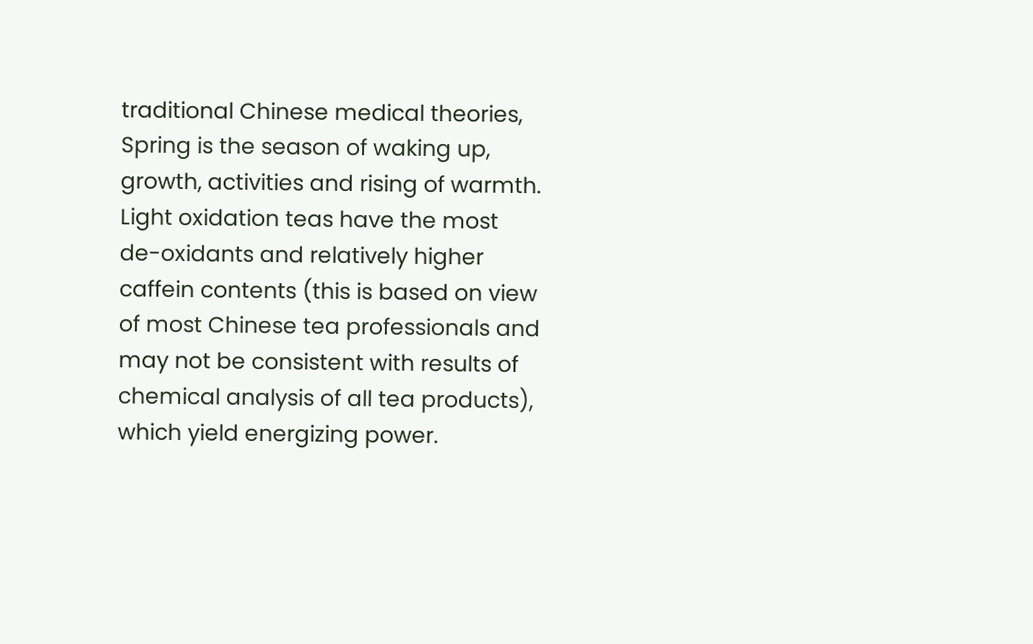traditional Chinese medical theories, Spring is the season of waking up, growth, activities and rising of warmth. Light oxidation teas have the most de-oxidants and relatively higher caffein contents (this is based on view of most Chinese tea professionals and may not be consistent with results of chemical analysis of all tea products), which yield energizing power.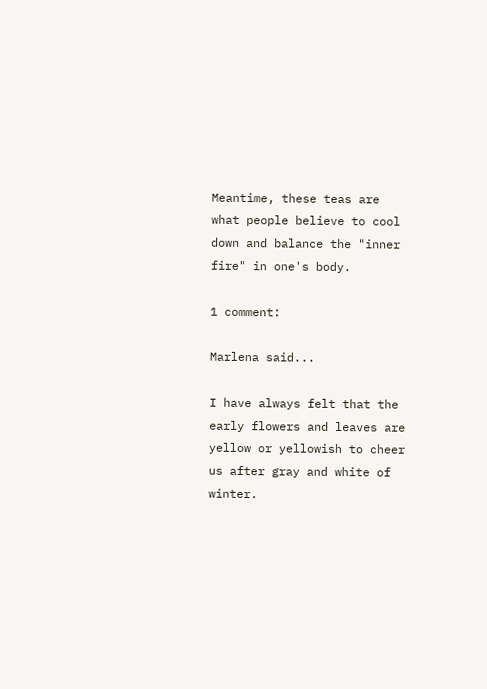Meantime, these teas are what people believe to cool down and balance the "inner fire" in one's body.

1 comment:

Marlena said...

I have always felt that the early flowers and leaves are yellow or yellowish to cheer us after gray and white of winter.